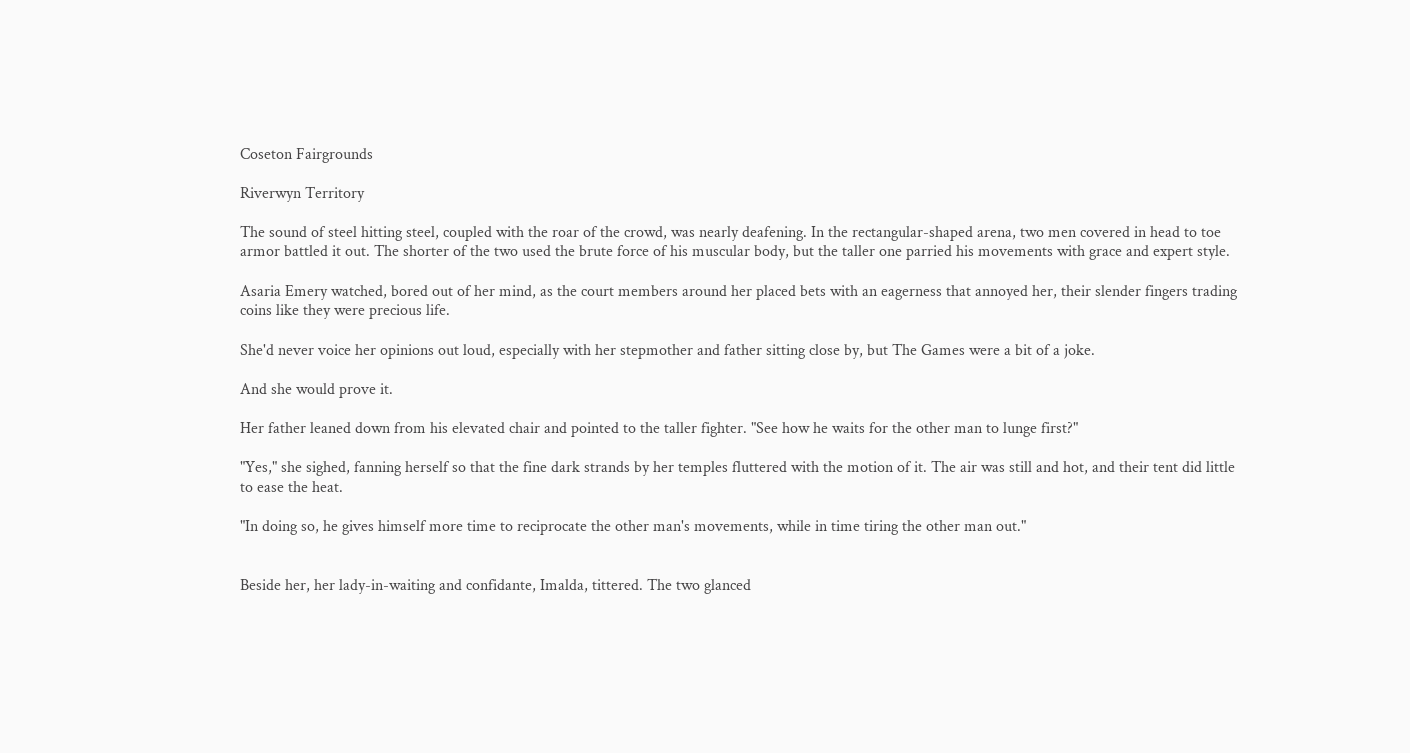Coseton Fairgrounds

Riverwyn Territory

The sound of steel hitting steel, coupled with the roar of the crowd, was nearly deafening. In the rectangular-shaped arena, two men covered in head to toe armor battled it out. The shorter of the two used the brute force of his muscular body, but the taller one parried his movements with grace and expert style.

Asaria Emery watched, bored out of her mind, as the court members around her placed bets with an eagerness that annoyed her, their slender fingers trading coins like they were precious life.

She'd never voice her opinions out loud, especially with her stepmother and father sitting close by, but The Games were a bit of a joke.

And she would prove it.

Her father leaned down from his elevated chair and pointed to the taller fighter. "See how he waits for the other man to lunge first?"

"Yes," she sighed, fanning herself so that the fine dark strands by her temples fluttered with the motion of it. The air was still and hot, and their tent did little to ease the heat.

"In doing so, he gives himself more time to reciprocate the other man's movements, while in time tiring the other man out."


Beside her, her lady-in-waiting and confidante, Imalda, tittered. The two glanced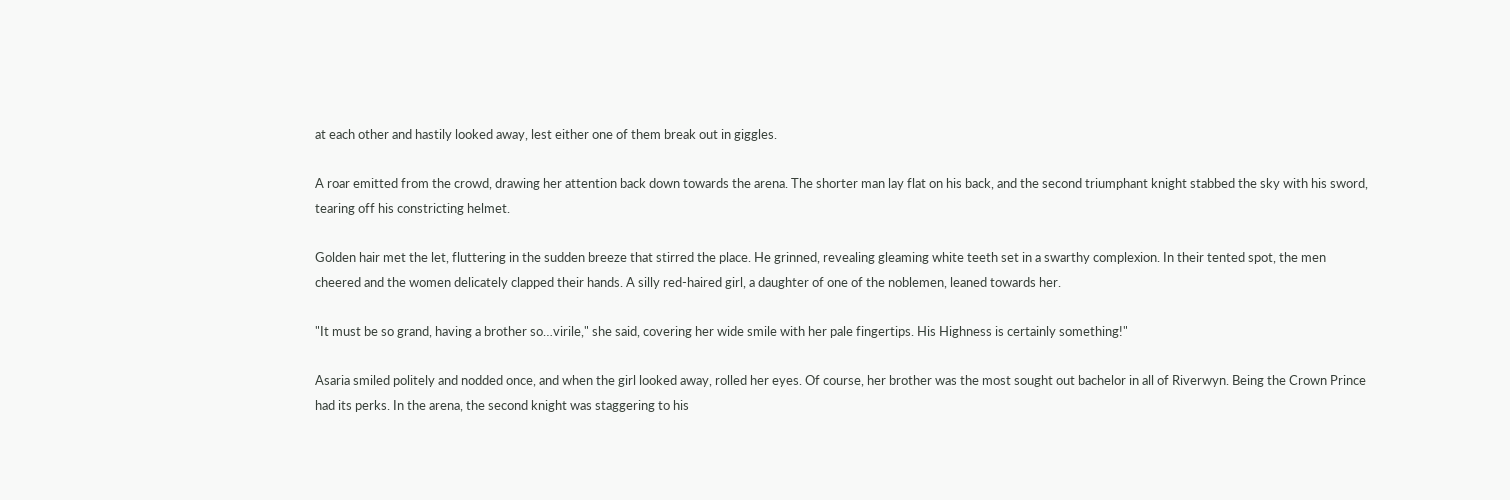at each other and hastily looked away, lest either one of them break out in giggles.

A roar emitted from the crowd, drawing her attention back down towards the arena. The shorter man lay flat on his back, and the second triumphant knight stabbed the sky with his sword, tearing off his constricting helmet.

Golden hair met the let, fluttering in the sudden breeze that stirred the place. He grinned, revealing gleaming white teeth set in a swarthy complexion. In their tented spot, the men cheered and the women delicately clapped their hands. A silly red-haired girl, a daughter of one of the noblemen, leaned towards her.

"It must be so grand, having a brother so…virile," she said, covering her wide smile with her pale fingertips. His Highness is certainly something!"

Asaria smiled politely and nodded once, and when the girl looked away, rolled her eyes. Of course, her brother was the most sought out bachelor in all of Riverwyn. Being the Crown Prince had its perks. In the arena, the second knight was staggering to his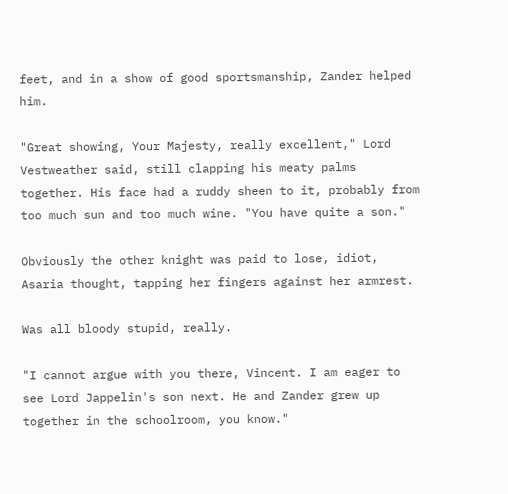feet, and in a show of good sportsmanship, Zander helped him.

"Great showing, Your Majesty, really excellent," Lord Vestweather said, still clapping his meaty palms together. His face had a ruddy sheen to it, probably from too much sun and too much wine. "You have quite a son."

Obviously the other knight was paid to lose, idiot, Asaria thought, tapping her fingers against her armrest.

Was all bloody stupid, really.

"I cannot argue with you there, Vincent. I am eager to see Lord Jappelin's son next. He and Zander grew up together in the schoolroom, you know."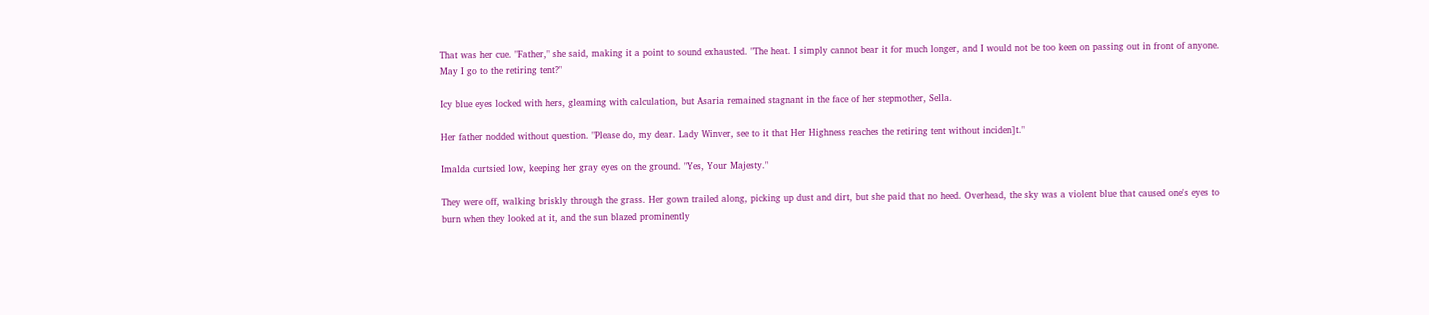That was her cue. "Father," she said, making it a point to sound exhausted. "The heat. I simply cannot bear it for much longer, and I would not be too keen on passing out in front of anyone. May I go to the retiring tent?"

Icy blue eyes locked with hers, gleaming with calculation, but Asaria remained stagnant in the face of her stepmother, Sella.

Her father nodded without question. "Please do, my dear. Lady Winver, see to it that Her Highness reaches the retiring tent without inciden]t."

Imalda curtsied low, keeping her gray eyes on the ground. "Yes, Your Majesty."

They were off, walking briskly through the grass. Her gown trailed along, picking up dust and dirt, but she paid that no heed. Overhead, the sky was a violent blue that caused one's eyes to burn when they looked at it, and the sun blazed prominently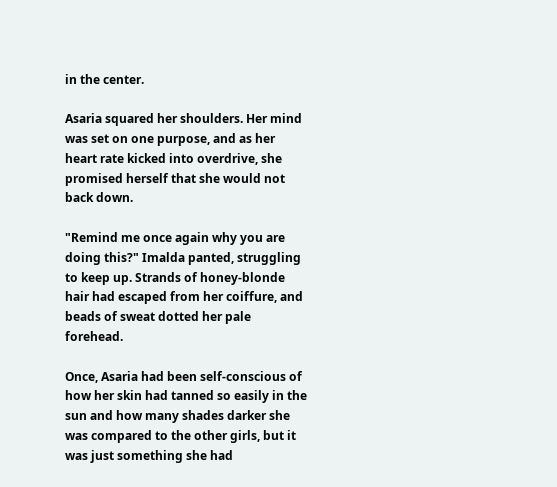in the center.

Asaria squared her shoulders. Her mind was set on one purpose, and as her heart rate kicked into overdrive, she promised herself that she would not back down.

"Remind me once again why you are doing this?" Imalda panted, struggling to keep up. Strands of honey-blonde hair had escaped from her coiffure, and beads of sweat dotted her pale forehead.

Once, Asaria had been self-conscious of how her skin had tanned so easily in the sun and how many shades darker she was compared to the other girls, but it was just something she had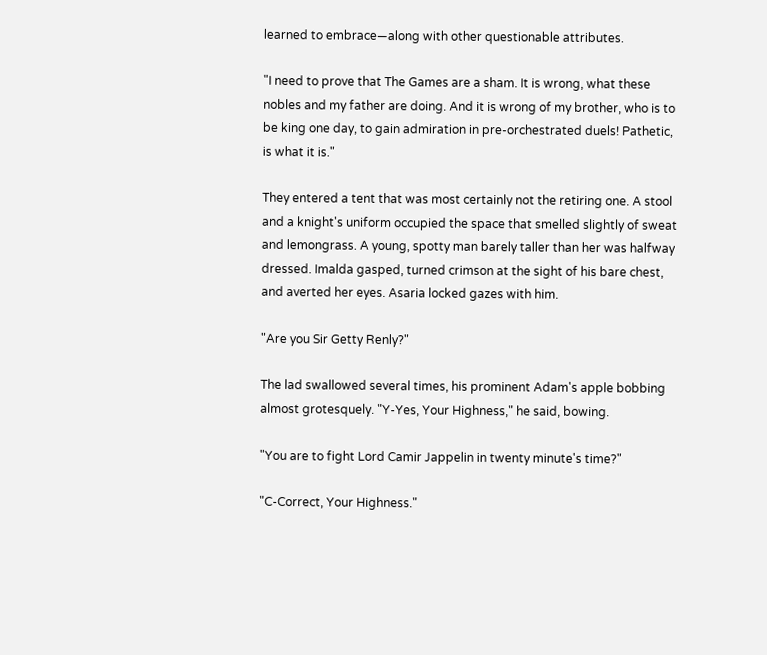learned to embrace—along with other questionable attributes.

"I need to prove that The Games are a sham. It is wrong, what these nobles and my father are doing. And it is wrong of my brother, who is to be king one day, to gain admiration in pre-orchestrated duels! Pathetic, is what it is."

They entered a tent that was most certainly not the retiring one. A stool and a knight's uniform occupied the space that smelled slightly of sweat and lemongrass. A young, spotty man barely taller than her was halfway dressed. Imalda gasped, turned crimson at the sight of his bare chest, and averted her eyes. Asaria locked gazes with him.

"Are you Sir Getty Renly?"

The lad swallowed several times, his prominent Adam's apple bobbing almost grotesquely. "Y-Yes, Your Highness," he said, bowing.

"You are to fight Lord Camir Jappelin in twenty minute's time?"

"C-Correct, Your Highness."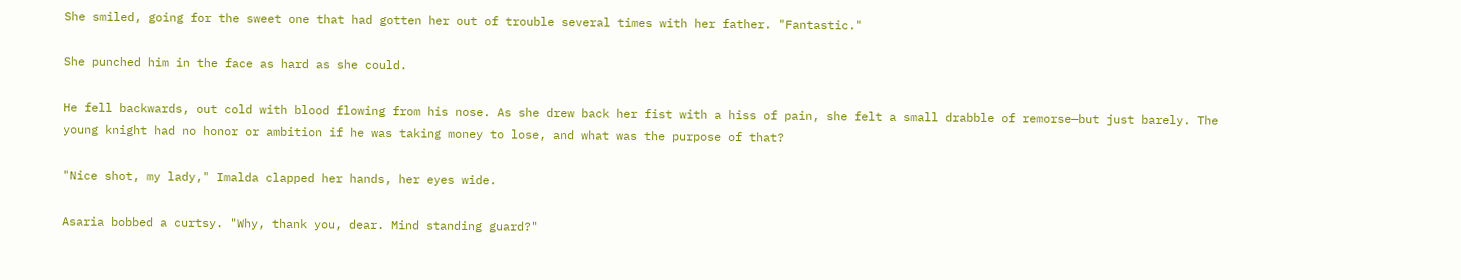She smiled, going for the sweet one that had gotten her out of trouble several times with her father. "Fantastic."

She punched him in the face as hard as she could.

He fell backwards, out cold with blood flowing from his nose. As she drew back her fist with a hiss of pain, she felt a small drabble of remorse—but just barely. The young knight had no honor or ambition if he was taking money to lose, and what was the purpose of that?

"Nice shot, my lady," Imalda clapped her hands, her eyes wide.

Asaria bobbed a curtsy. "Why, thank you, dear. Mind standing guard?"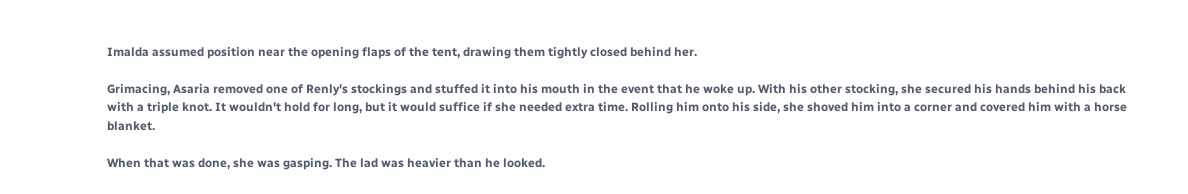Imalda assumed position near the opening flaps of the tent, drawing them tightly closed behind her.

Grimacing, Asaria removed one of Renly's stockings and stuffed it into his mouth in the event that he woke up. With his other stocking, she secured his hands behind his back with a triple knot. It wouldn't hold for long, but it would suffice if she needed extra time. Rolling him onto his side, she shoved him into a corner and covered him with a horse blanket.

When that was done, she was gasping. The lad was heavier than he looked.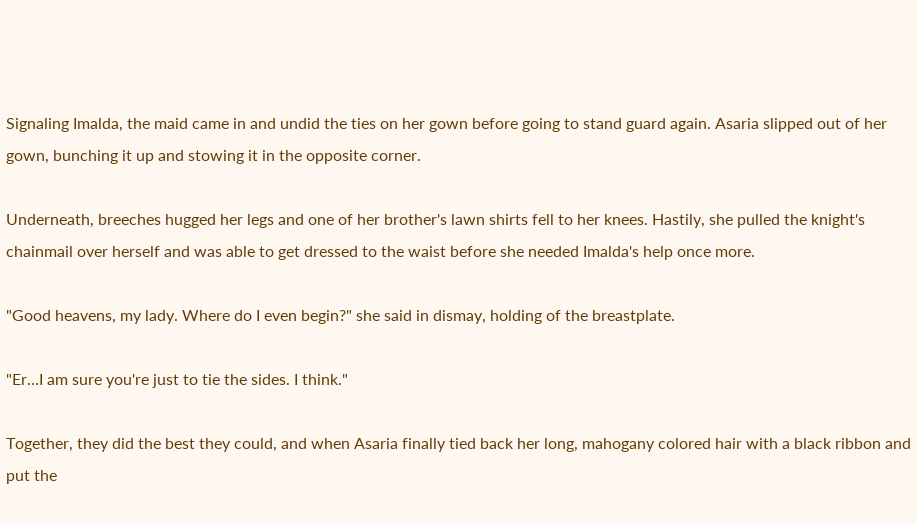Signaling Imalda, the maid came in and undid the ties on her gown before going to stand guard again. Asaria slipped out of her gown, bunching it up and stowing it in the opposite corner.

Underneath, breeches hugged her legs and one of her brother's lawn shirts fell to her knees. Hastily, she pulled the knight's chainmail over herself and was able to get dressed to the waist before she needed Imalda's help once more.

"Good heavens, my lady. Where do I even begin?" she said in dismay, holding of the breastplate.

"Er…I am sure you're just to tie the sides. I think."

Together, they did the best they could, and when Asaria finally tied back her long, mahogany colored hair with a black ribbon and put the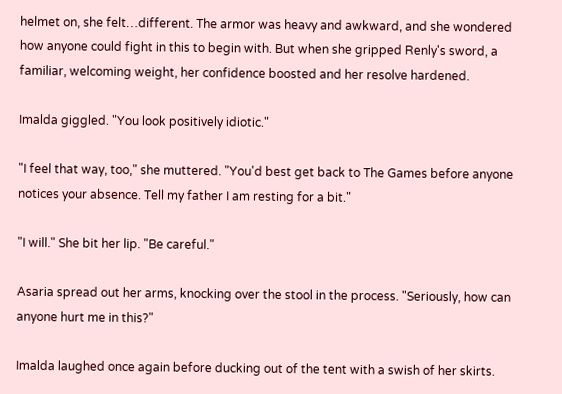helmet on, she felt…different. The armor was heavy and awkward, and she wondered how anyone could fight in this to begin with. But when she gripped Renly's sword, a familiar, welcoming weight, her confidence boosted and her resolve hardened.

Imalda giggled. "You look positively idiotic."

"I feel that way, too," she muttered. "You'd best get back to The Games before anyone notices your absence. Tell my father I am resting for a bit."

"I will." She bit her lip. "Be careful."

Asaria spread out her arms, knocking over the stool in the process. "Seriously, how can anyone hurt me in this?"

Imalda laughed once again before ducking out of the tent with a swish of her skirts.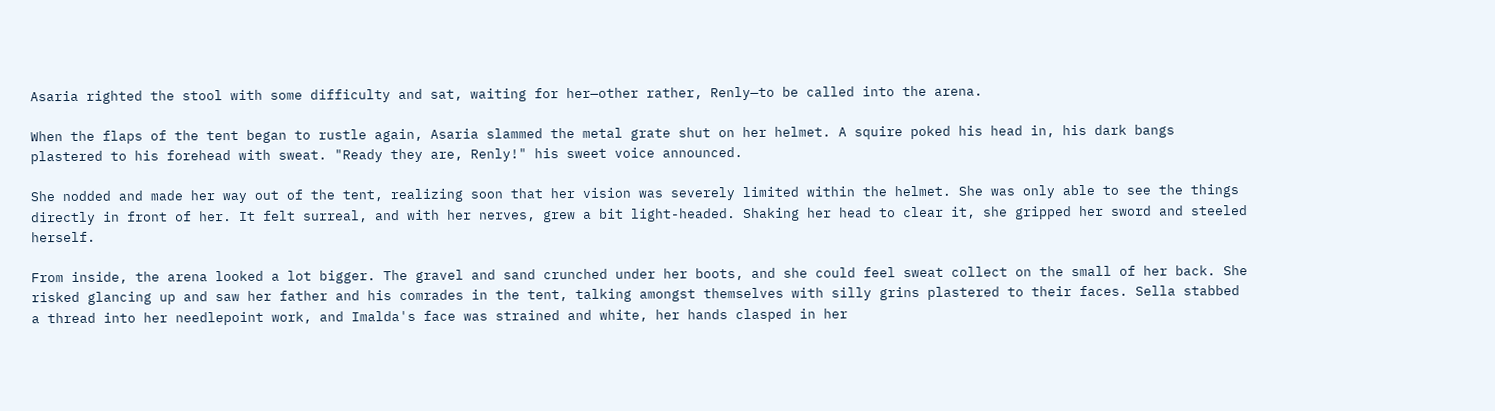Asaria righted the stool with some difficulty and sat, waiting for her—other rather, Renly—to be called into the arena.

When the flaps of the tent began to rustle again, Asaria slammed the metal grate shut on her helmet. A squire poked his head in, his dark bangs plastered to his forehead with sweat. "Ready they are, Renly!" his sweet voice announced.

She nodded and made her way out of the tent, realizing soon that her vision was severely limited within the helmet. She was only able to see the things directly in front of her. It felt surreal, and with her nerves, grew a bit light-headed. Shaking her head to clear it, she gripped her sword and steeled herself.

From inside, the arena looked a lot bigger. The gravel and sand crunched under her boots, and she could feel sweat collect on the small of her back. She risked glancing up and saw her father and his comrades in the tent, talking amongst themselves with silly grins plastered to their faces. Sella stabbed a thread into her needlepoint work, and Imalda's face was strained and white, her hands clasped in her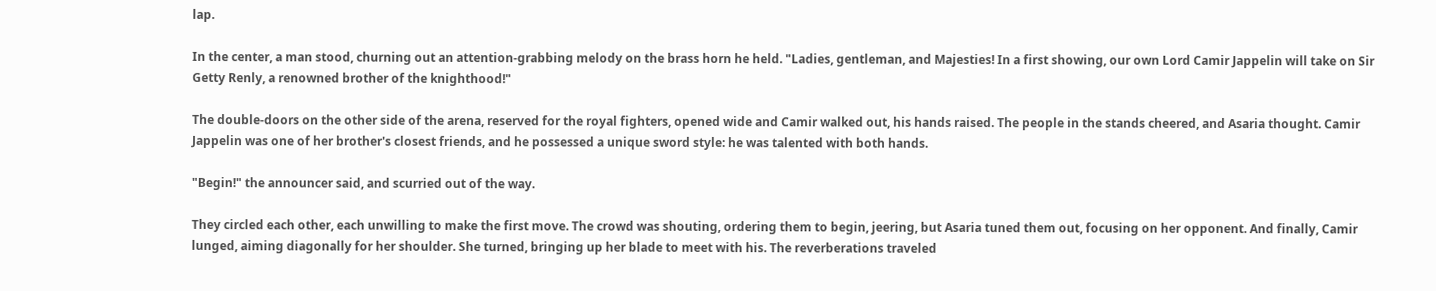lap.

In the center, a man stood, churning out an attention-grabbing melody on the brass horn he held. "Ladies, gentleman, and Majesties! In a first showing, our own Lord Camir Jappelin will take on Sir Getty Renly, a renowned brother of the knighthood!"

The double-doors on the other side of the arena, reserved for the royal fighters, opened wide and Camir walked out, his hands raised. The people in the stands cheered, and Asaria thought. Camir Jappelin was one of her brother's closest friends, and he possessed a unique sword style: he was talented with both hands.

"Begin!" the announcer said, and scurried out of the way.

They circled each other, each unwilling to make the first move. The crowd was shouting, ordering them to begin, jeering, but Asaria tuned them out, focusing on her opponent. And finally, Camir lunged, aiming diagonally for her shoulder. She turned, bringing up her blade to meet with his. The reverberations traveled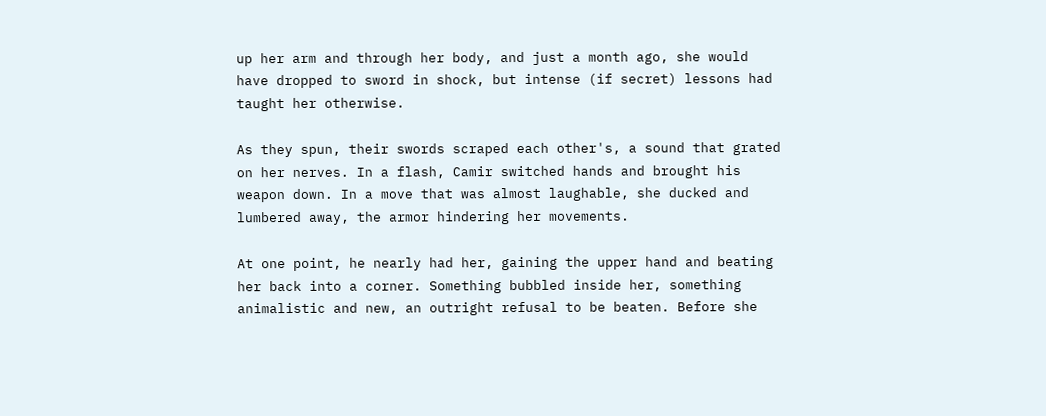up her arm and through her body, and just a month ago, she would have dropped to sword in shock, but intense (if secret) lessons had taught her otherwise.

As they spun, their swords scraped each other's, a sound that grated on her nerves. In a flash, Camir switched hands and brought his weapon down. In a move that was almost laughable, she ducked and lumbered away, the armor hindering her movements.

At one point, he nearly had her, gaining the upper hand and beating her back into a corner. Something bubbled inside her, something animalistic and new, an outright refusal to be beaten. Before she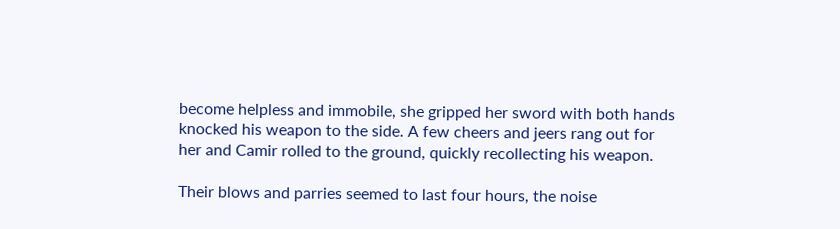become helpless and immobile, she gripped her sword with both hands knocked his weapon to the side. A few cheers and jeers rang out for her and Camir rolled to the ground, quickly recollecting his weapon.

Their blows and parries seemed to last four hours, the noise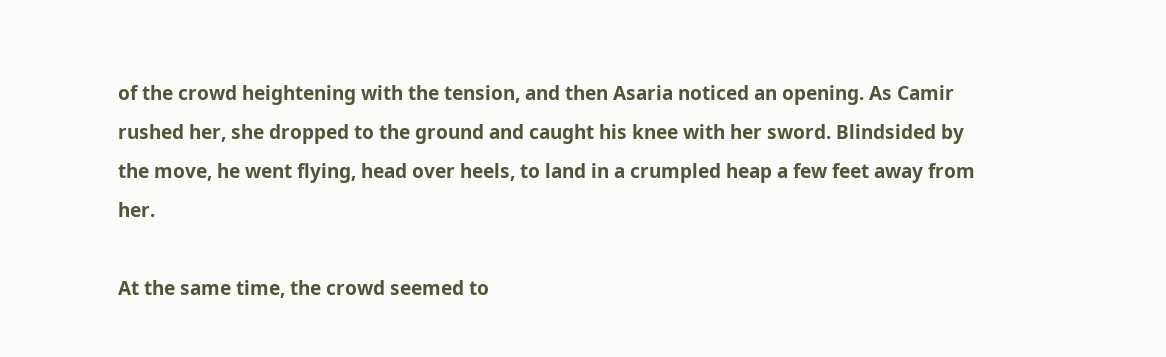of the crowd heightening with the tension, and then Asaria noticed an opening. As Camir rushed her, she dropped to the ground and caught his knee with her sword. Blindsided by the move, he went flying, head over heels, to land in a crumpled heap a few feet away from her.

At the same time, the crowd seemed to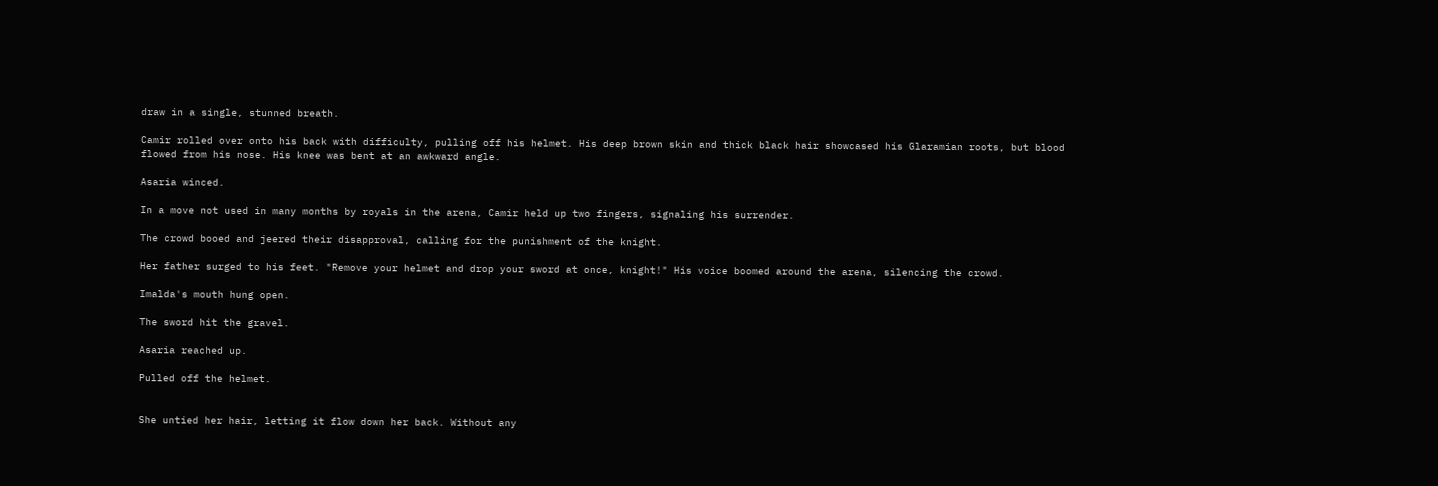draw in a single, stunned breath.

Camir rolled over onto his back with difficulty, pulling off his helmet. His deep brown skin and thick black hair showcased his Glaramian roots, but blood flowed from his nose. His knee was bent at an awkward angle.

Asaria winced.

In a move not used in many months by royals in the arena, Camir held up two fingers, signaling his surrender.

The crowd booed and jeered their disapproval, calling for the punishment of the knight.

Her father surged to his feet. "Remove your helmet and drop your sword at once, knight!" His voice boomed around the arena, silencing the crowd.

Imalda's mouth hung open.

The sword hit the gravel.

Asaria reached up.

Pulled off the helmet.


She untied her hair, letting it flow down her back. Without any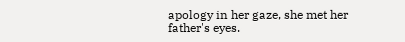apology in her gaze, she met her father's eyes.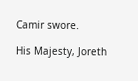Camir swore.

His Majesty, Joreth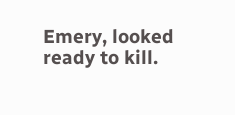Emery, looked ready to kill.